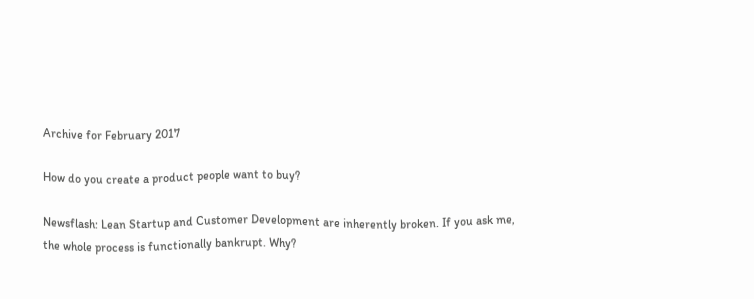Archive for February 2017

How do you create a product people want to buy?

Newsflash: Lean Startup and Customer Development are inherently broken. If you ask me, the whole process is functionally bankrupt. Why?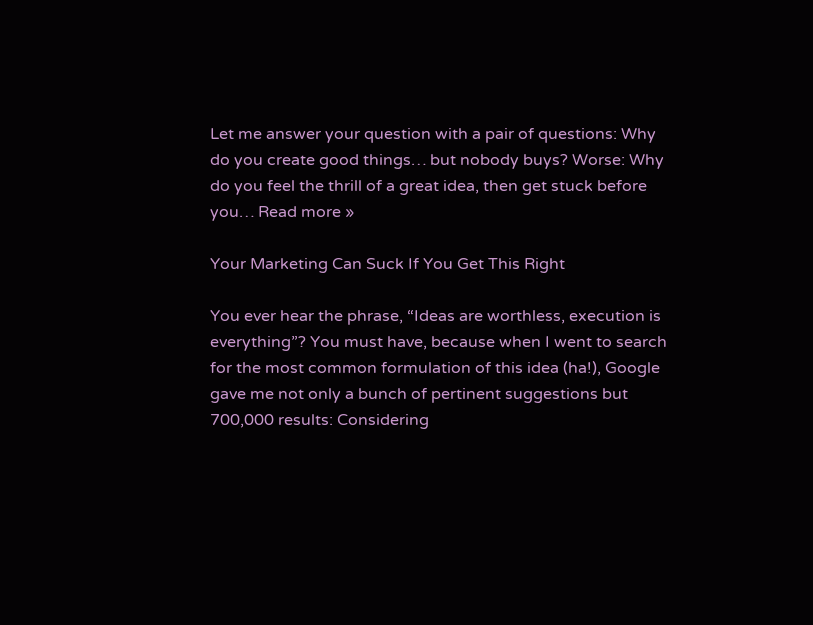Let me answer your question with a pair of questions: Why do you create good things… but nobody buys? Worse: Why do you feel the thrill of a great idea, then get stuck before you… Read more »

Your Marketing Can Suck If You Get This Right

You ever hear the phrase, “Ideas are worthless, execution is everything”? You must have, because when I went to search for the most common formulation of this idea (ha!), Google gave me not only a bunch of pertinent suggestions but 700,000 results: Considering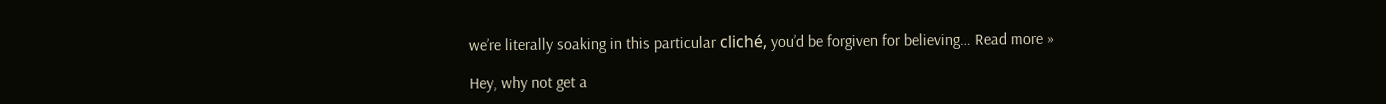we’re literally soaking in this particular cliché, you’d be forgiven for believing… Read more »

Hey, why not get a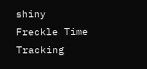shiny
Freckle Time Tracking